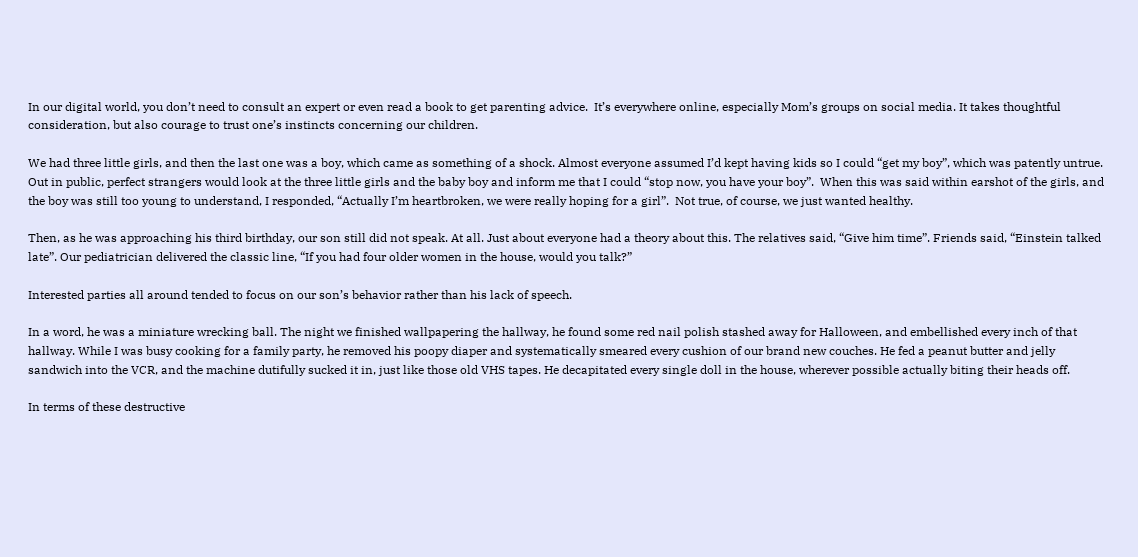In our digital world, you don’t need to consult an expert or even read a book to get parenting advice.  It’s everywhere online, especially Mom’s groups on social media. It takes thoughtful consideration, but also courage to trust one’s instincts concerning our children.

We had three little girls, and then the last one was a boy, which came as something of a shock. Almost everyone assumed I’d kept having kids so I could “get my boy”, which was patently untrue. Out in public, perfect strangers would look at the three little girls and the baby boy and inform me that I could “stop now, you have your boy”.  When this was said within earshot of the girls, and the boy was still too young to understand, I responded, “Actually I’m heartbroken, we were really hoping for a girl”.  Not true, of course, we just wanted healthy.

Then, as he was approaching his third birthday, our son still did not speak. At all. Just about everyone had a theory about this. The relatives said, “Give him time”. Friends said, “Einstein talked late”. Our pediatrician delivered the classic line, “If you had four older women in the house, would you talk?”

Interested parties all around tended to focus on our son’s behavior rather than his lack of speech.

In a word, he was a miniature wrecking ball. The night we finished wallpapering the hallway, he found some red nail polish stashed away for Halloween, and embellished every inch of that hallway. While I was busy cooking for a family party, he removed his poopy diaper and systematically smeared every cushion of our brand new couches. He fed a peanut butter and jelly sandwich into the VCR, and the machine dutifully sucked it in, just like those old VHS tapes. He decapitated every single doll in the house, wherever possible actually biting their heads off.

In terms of these destructive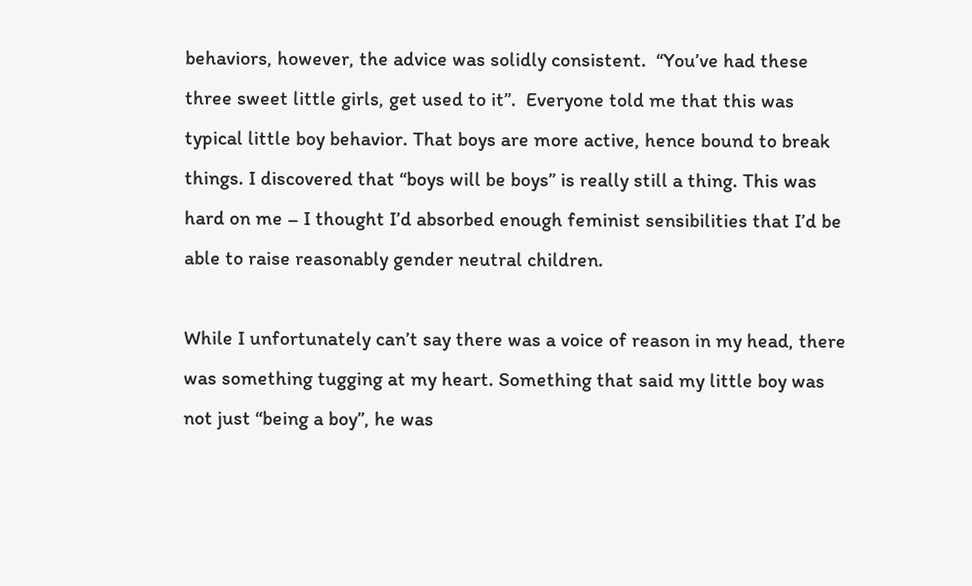behaviors, however, the advice was solidly consistent.  “You’ve had these three sweet little girls, get used to it”.  Everyone told me that this was typical little boy behavior. That boys are more active, hence bound to break things. I discovered that “boys will be boys” is really still a thing. This was hard on me – I thought I’d absorbed enough feminist sensibilities that I’d be able to raise reasonably gender neutral children.

While I unfortunately can’t say there was a voice of reason in my head, there was something tugging at my heart. Something that said my little boy was not just “being a boy”, he was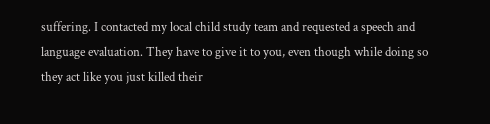suffering. I contacted my local child study team and requested a speech and language evaluation. They have to give it to you, even though while doing so they act like you just killed their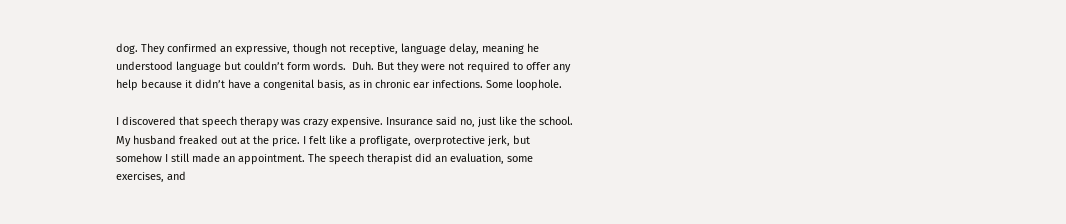dog. They confirmed an expressive, though not receptive, language delay, meaning he understood language but couldn’t form words.  Duh. But they were not required to offer any help because it didn’t have a congenital basis, as in chronic ear infections. Some loophole.

I discovered that speech therapy was crazy expensive. Insurance said no, just like the school. My husband freaked out at the price. I felt like a profligate, overprotective jerk, but somehow I still made an appointment. The speech therapist did an evaluation, some exercises, and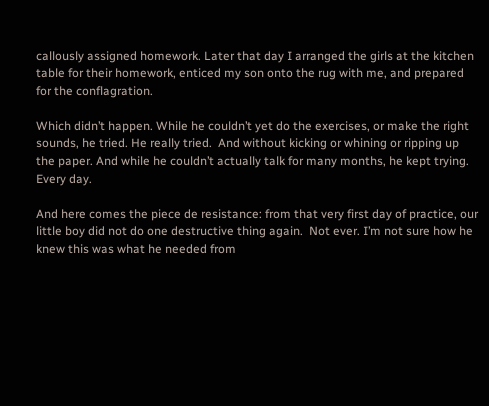callously assigned homework. Later that day I arranged the girls at the kitchen table for their homework, enticed my son onto the rug with me, and prepared for the conflagration.

Which didn’t happen. While he couldn’t yet do the exercises, or make the right sounds, he tried. He really tried.  And without kicking or whining or ripping up the paper. And while he couldn’t actually talk for many months, he kept trying. Every day.

And here comes the piece de resistance: from that very first day of practice, our little boy did not do one destructive thing again.  Not ever. I’m not sure how he knew this was what he needed from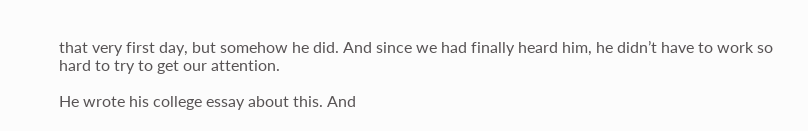that very first day, but somehow he did. And since we had finally heard him, he didn’t have to work so hard to try to get our attention.

He wrote his college essay about this. And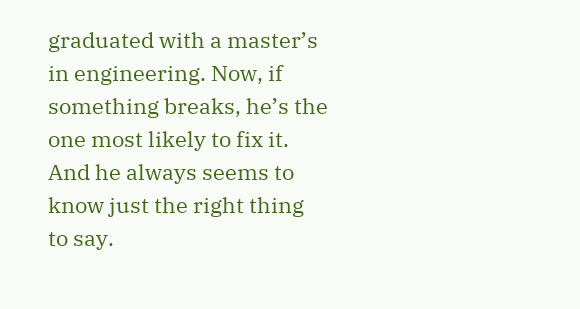graduated with a master’s in engineering. Now, if something breaks, he’s the one most likely to fix it. And he always seems to know just the right thing to say.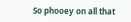So phooey on all that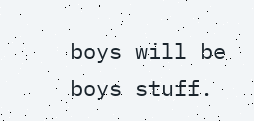boys will be boys stuff.